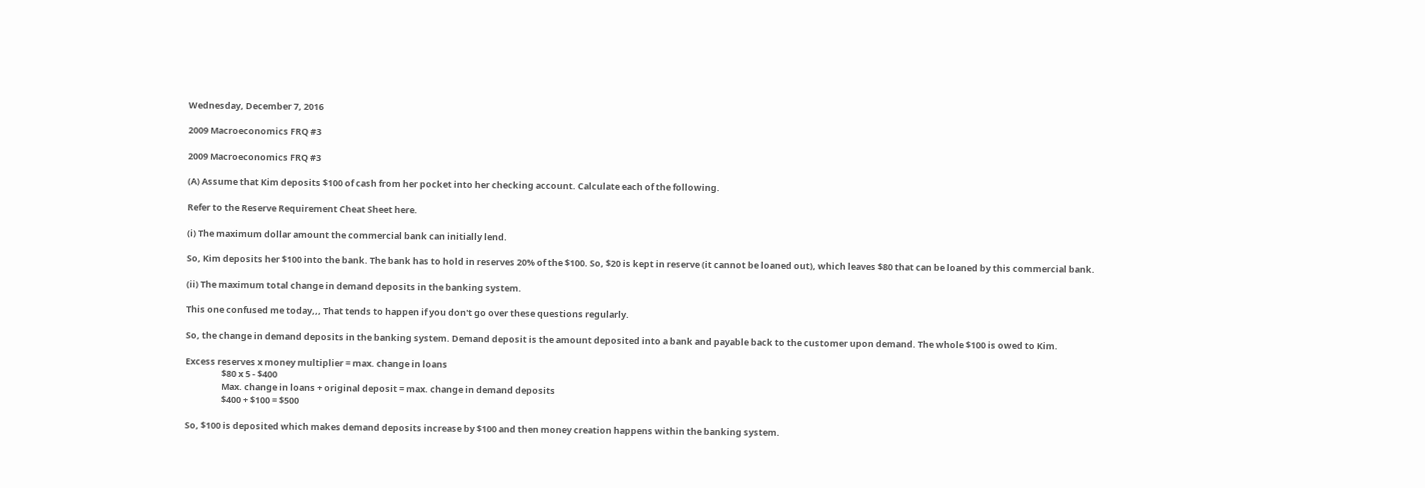Wednesday, December 7, 2016

2009 Macroeconomics FRQ #3

2009 Macroeconomics FRQ #3

(A) Assume that Kim deposits $100 of cash from her pocket into her checking account. Calculate each of the following.

Refer to the Reserve Requirement Cheat Sheet here.

(i) The maximum dollar amount the commercial bank can initially lend.

So, Kim deposits her $100 into the bank. The bank has to hold in reserves 20% of the $100. So, $20 is kept in reserve (it cannot be loaned out), which leaves $80 that can be loaned by this commercial bank.

(ii) The maximum total change in demand deposits in the banking system.

This one confused me today,,, That tends to happen if you don't go over these questions regularly.

So, the change in demand deposits in the banking system. Demand deposit is the amount deposited into a bank and payable back to the customer upon demand. The whole $100 is owed to Kim.

Excess reserves x money multiplier = max. change in loans
                  $80 x 5 - $400
                  Max. change in loans + original deposit = max. change in demand deposits
                  $400 + $100 = $500

So, $100 is deposited which makes demand deposits increase by $100 and then money creation happens within the banking system.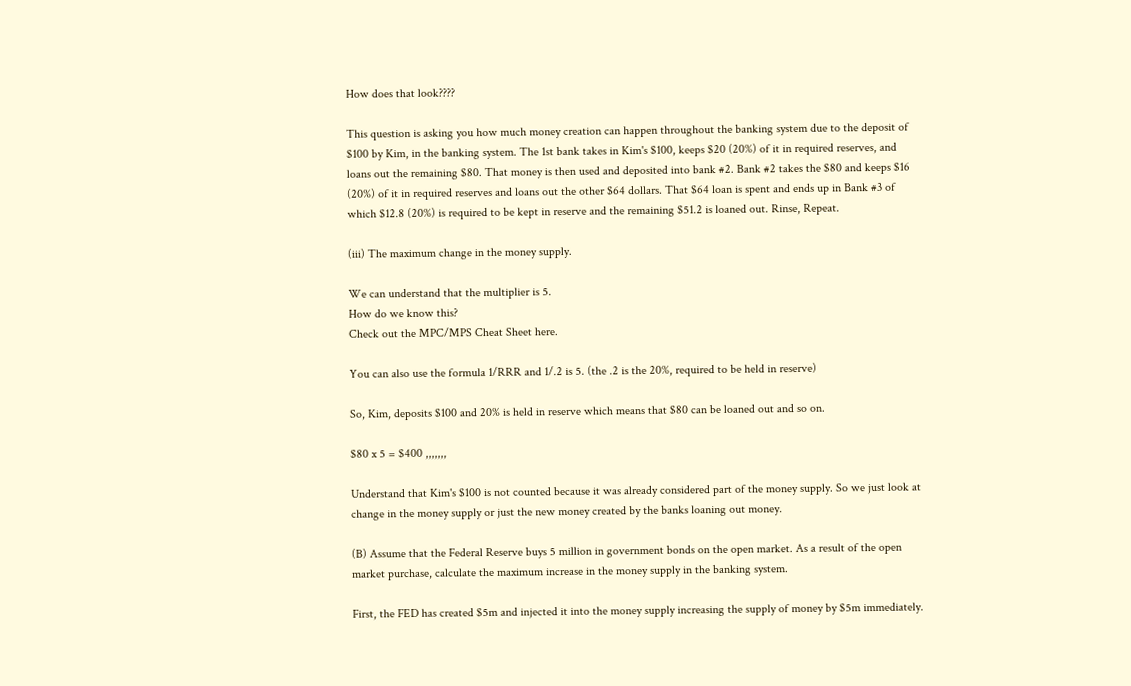How does that look????

This question is asking you how much money creation can happen throughout the banking system due to the deposit of $100 by Kim, in the banking system. The 1st bank takes in Kim's $100, keeps $20 (20%) of it in required reserves, and loans out the remaining $80. That money is then used and deposited into bank #2. Bank #2 takes the $80 and keeps $16 (20%) of it in required reserves and loans out the other $64 dollars. That $64 loan is spent and ends up in Bank #3 of which $12.8 (20%) is required to be kept in reserve and the remaining $51.2 is loaned out. Rinse, Repeat.

(iii) The maximum change in the money supply.

We can understand that the multiplier is 5.
How do we know this?
Check out the MPC/MPS Cheat Sheet here.

You can also use the formula 1/RRR and 1/.2 is 5. (the .2 is the 20%, required to be held in reserve)

So, Kim, deposits $100 and 20% is held in reserve which means that $80 can be loaned out and so on.

$80 x 5 = $400 ,,,,,,,

Understand that Kim's $100 is not counted because it was already considered part of the money supply. So we just look at change in the money supply or just the new money created by the banks loaning out money.

(B) Assume that the Federal Reserve buys 5 million in government bonds on the open market. As a result of the open market purchase, calculate the maximum increase in the money supply in the banking system.

First, the FED has created $5m and injected it into the money supply increasing the supply of money by $5m immediately.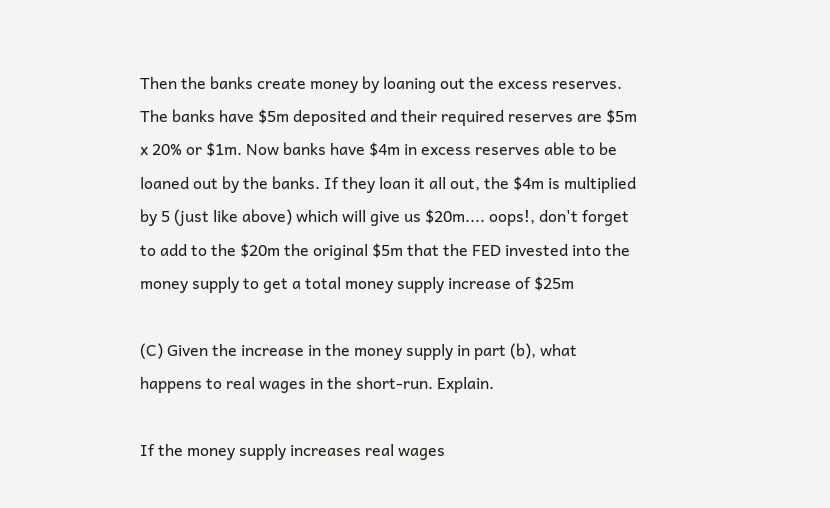Then the banks create money by loaning out the excess reserves.  The banks have $5m deposited and their required reserves are $5m x 20% or $1m. Now banks have $4m in excess reserves able to be loaned out by the banks. If they loan it all out, the $4m is multiplied by 5 (just like above) which will give us $20m.... oops!, don't forget to add to the $20m the original $5m that the FED invested into the money supply to get a total money supply increase of $25m

(C) Given the increase in the money supply in part (b), what happens to real wages in the short-run. Explain.

If the money supply increases real wages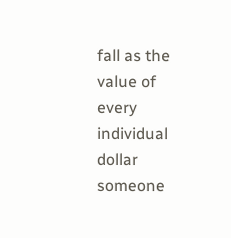fall as the value of every individual dollar someone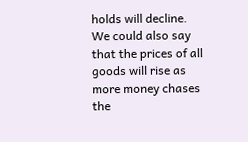holds will decline. We could also say that the prices of all goods will rise as more money chases the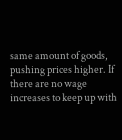same amount of goods, pushing prices higher. If there are no wage increases to keep up with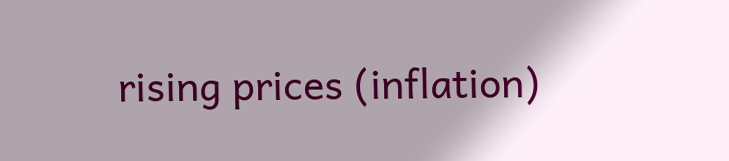rising prices (inflation)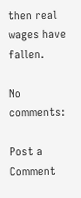then real wages have fallen.

No comments:

Post a Comment